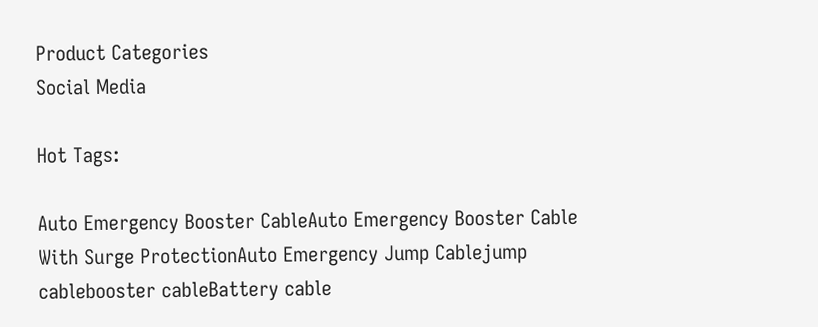Product Categories
Social Media

Hot Tags:

Auto Emergency Booster CableAuto Emergency Booster Cable With Surge ProtectionAuto Emergency Jump Cablejump cablebooster cableBattery cable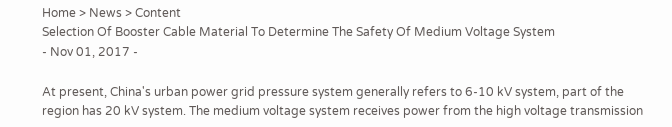Home > News > Content
Selection Of Booster Cable Material To Determine The Safety Of Medium Voltage System
- Nov 01, 2017 -

At present, China's urban power grid pressure system generally refers to 6-10 kV system, part of the region has 20 kV system. The medium voltage system receives power from the high voltage transmission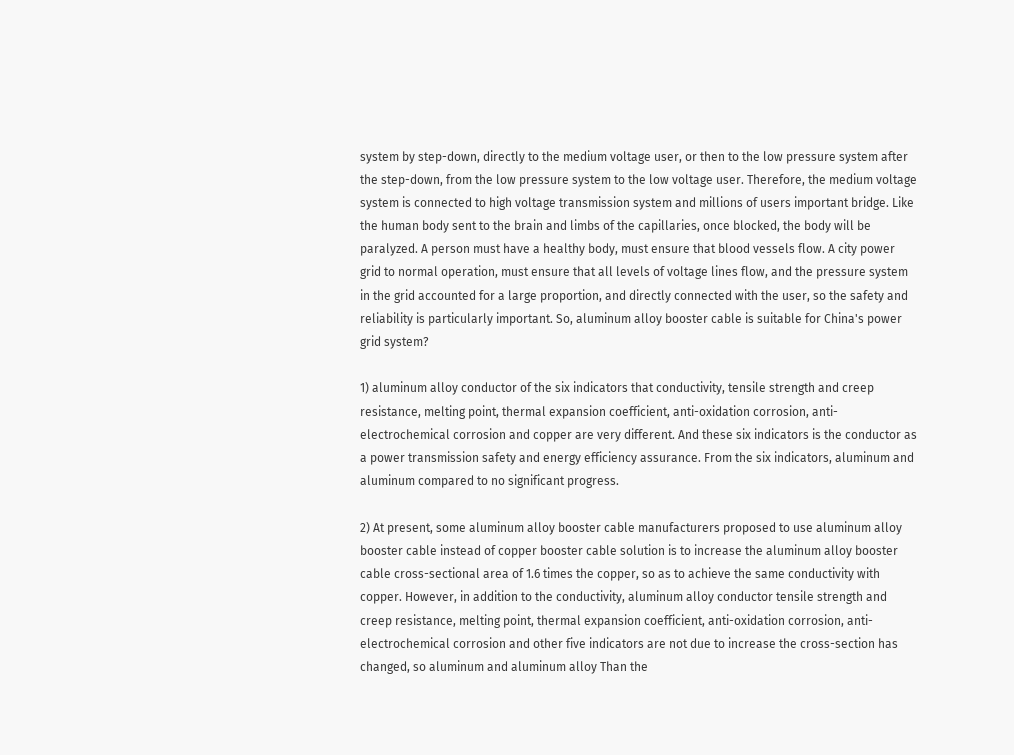system by step-down, directly to the medium voltage user, or then to the low pressure system after the step-down, from the low pressure system to the low voltage user. Therefore, the medium voltage system is connected to high voltage transmission system and millions of users important bridge. Like the human body sent to the brain and limbs of the capillaries, once blocked, the body will be paralyzed. A person must have a healthy body, must ensure that blood vessels flow. A city power grid to normal operation, must ensure that all levels of voltage lines flow, and the pressure system in the grid accounted for a large proportion, and directly connected with the user, so the safety and reliability is particularly important. So, aluminum alloy booster cable is suitable for China's power grid system?

1) aluminum alloy conductor of the six indicators that conductivity, tensile strength and creep resistance, melting point, thermal expansion coefficient, anti-oxidation corrosion, anti-electrochemical corrosion and copper are very different. And these six indicators is the conductor as a power transmission safety and energy efficiency assurance. From the six indicators, aluminum and aluminum compared to no significant progress.

2) At present, some aluminum alloy booster cable manufacturers proposed to use aluminum alloy booster cable instead of copper booster cable solution is to increase the aluminum alloy booster cable cross-sectional area of 1.6 times the copper, so as to achieve the same conductivity with copper. However, in addition to the conductivity, aluminum alloy conductor tensile strength and creep resistance, melting point, thermal expansion coefficient, anti-oxidation corrosion, anti-electrochemical corrosion and other five indicators are not due to increase the cross-section has changed, so aluminum and aluminum alloy Than the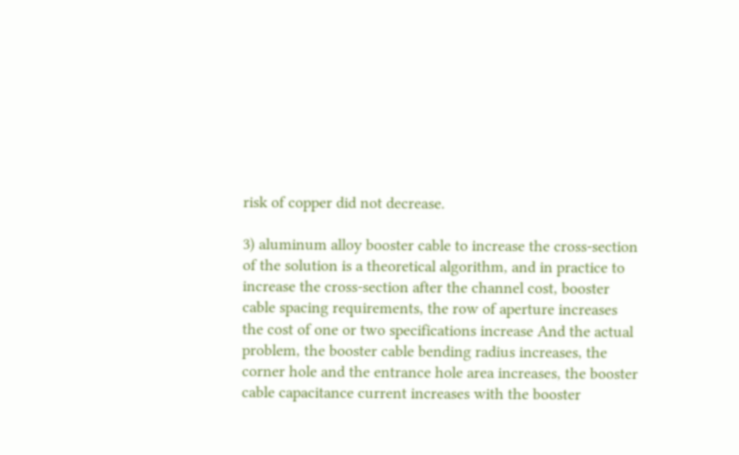risk of copper did not decrease.

3) aluminum alloy booster cable to increase the cross-section of the solution is a theoretical algorithm, and in practice to increase the cross-section after the channel cost, booster cable spacing requirements, the row of aperture increases the cost of one or two specifications increase And the actual problem, the booster cable bending radius increases, the corner hole and the entrance hole area increases, the booster cable capacitance current increases with the booster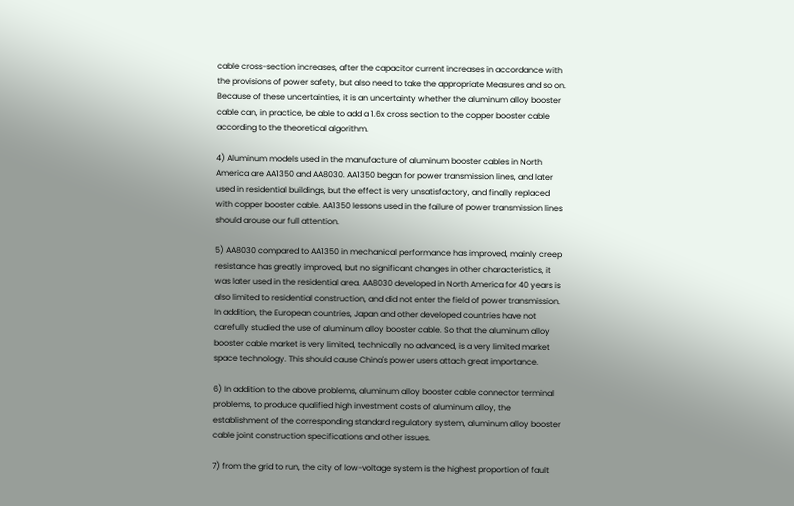cable cross-section increases, after the capacitor current increases in accordance with the provisions of power safety, but also need to take the appropriate Measures and so on. Because of these uncertainties, it is an uncertainty whether the aluminum alloy booster cable can, in practice, be able to add a 1.6x cross section to the copper booster cable according to the theoretical algorithm.

4) Aluminum models used in the manufacture of aluminum booster cables in North America are AA1350 and AA8030. AA1350 began for power transmission lines, and later used in residential buildings, but the effect is very unsatisfactory, and finally replaced with copper booster cable. AA1350 lessons used in the failure of power transmission lines should arouse our full attention.

5) AA8030 compared to AA1350 in mechanical performance has improved, mainly creep resistance has greatly improved, but no significant changes in other characteristics, it was later used in the residential area. AA8030 developed in North America for 40 years is also limited to residential construction, and did not enter the field of power transmission. In addition, the European countries, Japan and other developed countries have not carefully studied the use of aluminum alloy booster cable. So that the aluminum alloy booster cable market is very limited, technically no advanced, is a very limited market space technology. This should cause China's power users attach great importance.

6) In addition to the above problems, aluminum alloy booster cable connector terminal problems, to produce qualified high investment costs of aluminum alloy, the establishment of the corresponding standard regulatory system, aluminum alloy booster cable joint construction specifications and other issues.

7) from the grid to run, the city of low-voltage system is the highest proportion of fault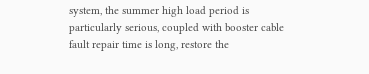system, the summer high load period is particularly serious, coupled with booster cable fault repair time is long, restore the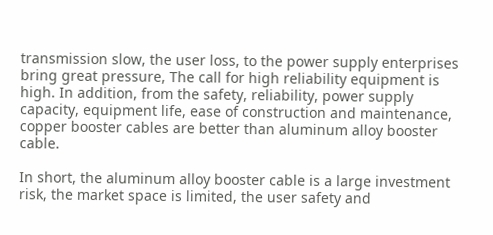transmission slow, the user loss, to the power supply enterprises bring great pressure, The call for high reliability equipment is high. In addition, from the safety, reliability, power supply capacity, equipment life, ease of construction and maintenance, copper booster cables are better than aluminum alloy booster cable.

In short, the aluminum alloy booster cable is a large investment risk, the market space is limited, the user safety and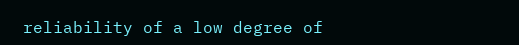reliability of a low degree of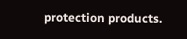protection products.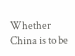Whether China is to be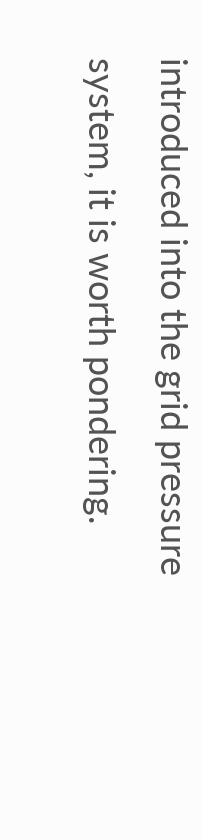introduced into the grid pressure system, it is worth pondering.